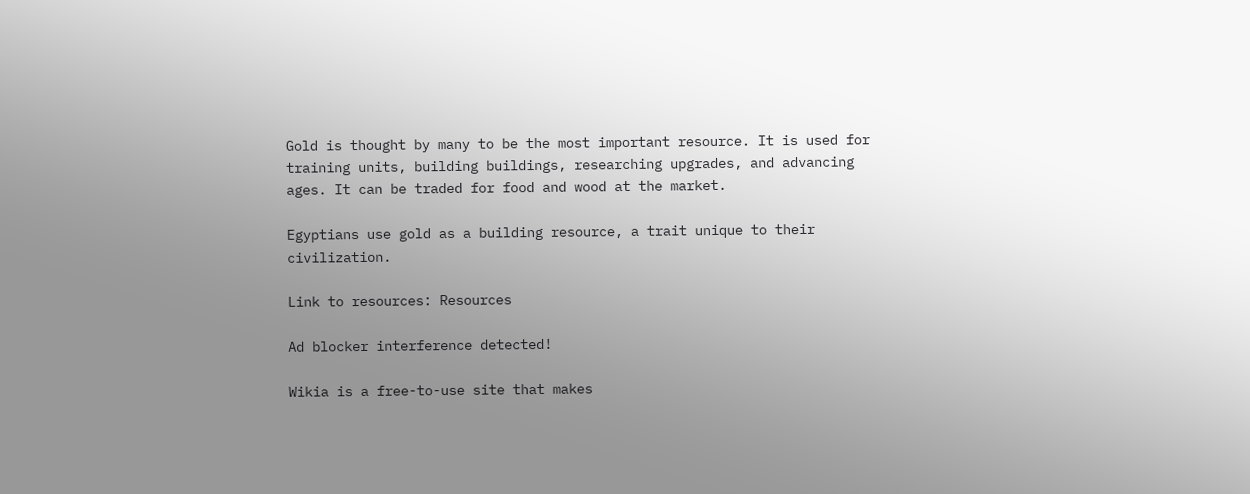Gold is thought by many to be the most important resource. It is used for training units, building buildings, researching upgrades, and advancing ages. It can be traded for food and wood at the market.

Egyptians use gold as a building resource, a trait unique to their civilization.

Link to resources: Resources

Ad blocker interference detected!

Wikia is a free-to-use site that makes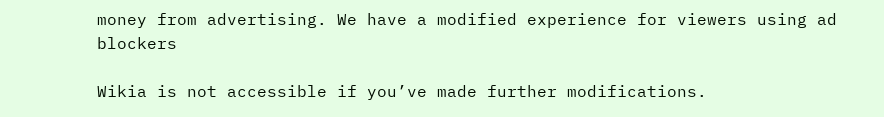money from advertising. We have a modified experience for viewers using ad blockers

Wikia is not accessible if you’ve made further modifications.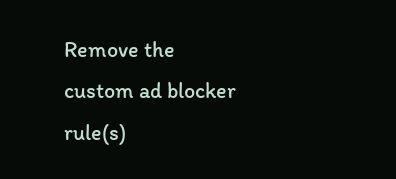Remove the custom ad blocker rule(s)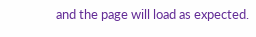and the page will load as expected.